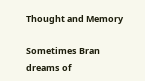Thought and Memory

Sometimes Bran dreams of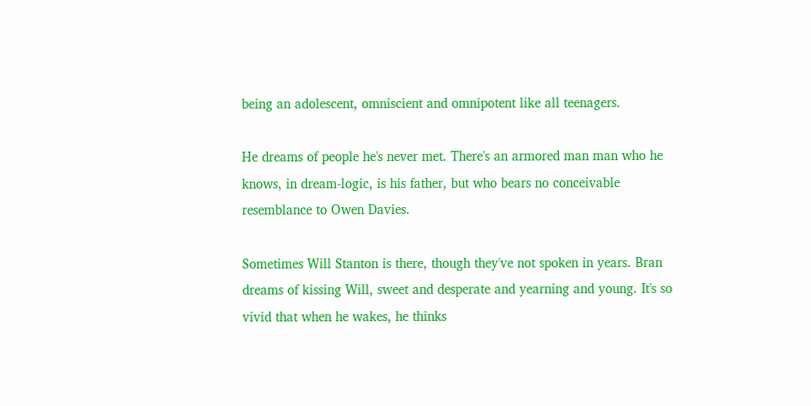being an adolescent, omniscient and omnipotent like all teenagers.

He dreams of people he's never met. There's an armored man man who he knows, in dream-logic, is his father, but who bears no conceivable resemblance to Owen Davies.

Sometimes Will Stanton is there, though they've not spoken in years. Bran dreams of kissing Will, sweet and desperate and yearning and young. It's so vivid that when he wakes, he thinks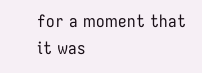for a moment that it was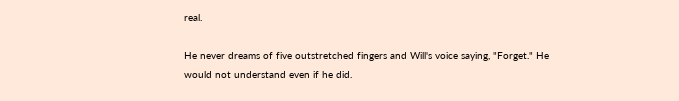real.

He never dreams of five outstretched fingers and Will's voice saying, "Forget." He would not understand even if he did.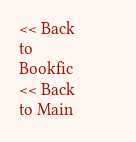<< Back to Bookfic
<< Back to Main